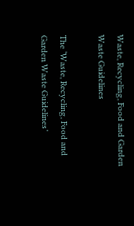Waste, Recycling, Food and Garden Waste Guidelines

The ‘Waste, Recycling, Food and Garden Waste Guidelines’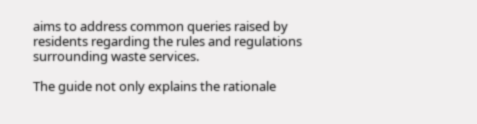aims to address common queries raised by residents regarding the rules and regulations surrounding waste services.

The guide not only explains the rationale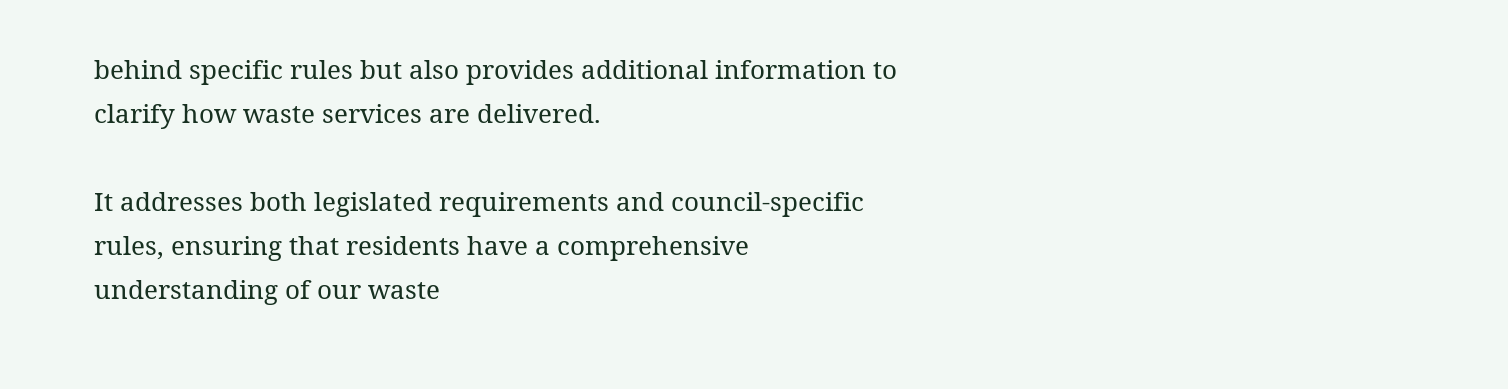behind specific rules but also provides additional information to clarify how waste services are delivered.

It addresses both legislated requirements and council-specific rules, ensuring that residents have a comprehensive understanding of our waste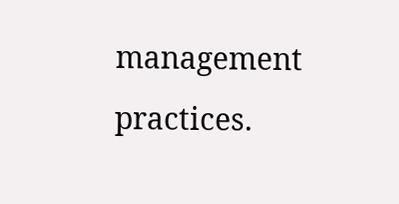management practices.